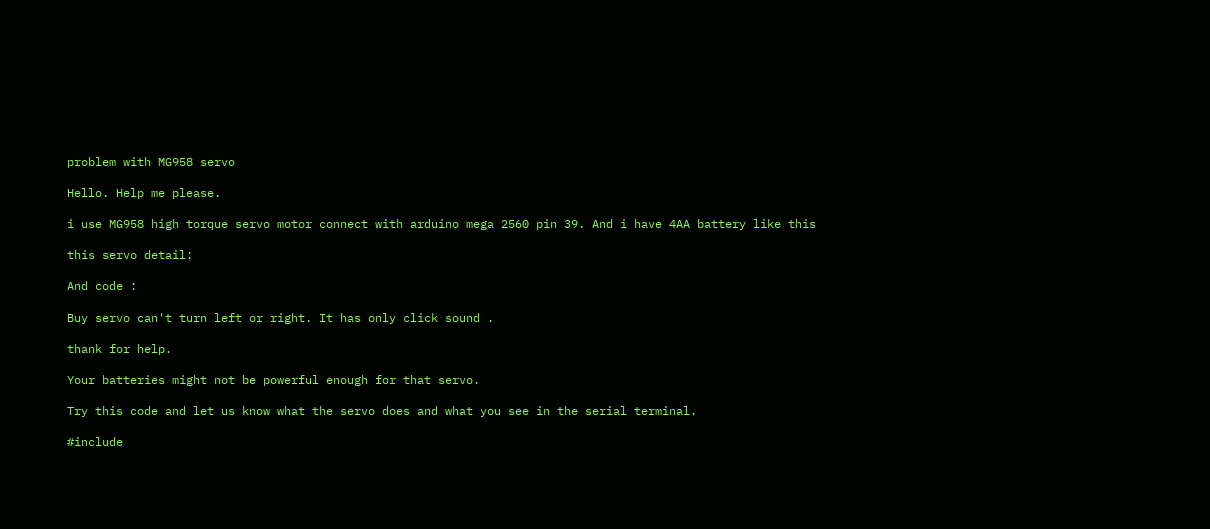problem with MG958 servo

Hello. Help me please.

i use MG958 high torque servo motor connect with arduino mega 2560 pin 39. And i have 4AA battery like this

this servo detail:

And code :

Buy servo can't turn left or right. It has only click sound .

thank for help.

Your batteries might not be powerful enough for that servo.

Try this code and let us know what the servo does and what you see in the serial terminal.

#include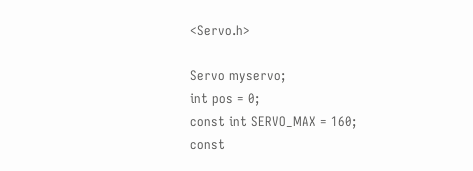<Servo.h>

Servo myservo;
int pos = 0;
const int SERVO_MAX = 160;
const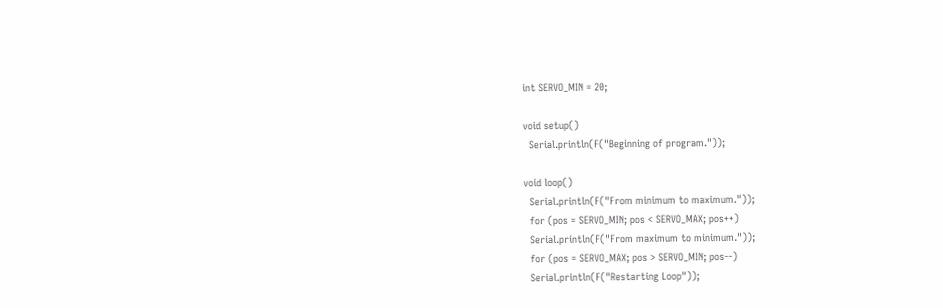int SERVO_MIN = 20;

void setup()
  Serial.println(F("Beginning of program."));

void loop()
  Serial.println(F("From minimum to maximum."));
  for (pos = SERVO_MIN; pos < SERVO_MAX; pos++)
  Serial.println(F("From maximum to minimum."));
  for (pos = SERVO_MAX; pos > SERVO_MIN; pos--)
  Serial.println(F("Restarting Loop"));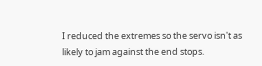I reduced the extremes so the servo isn't as likely to jam against the end stops.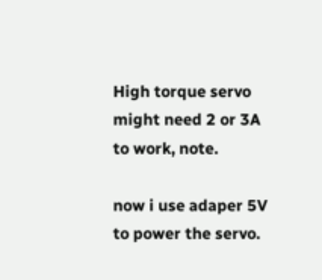High torque servo might need 2 or 3A to work, note.

now i use adaper 5V to power the servo.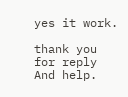yes it work.

thank you for reply And help.